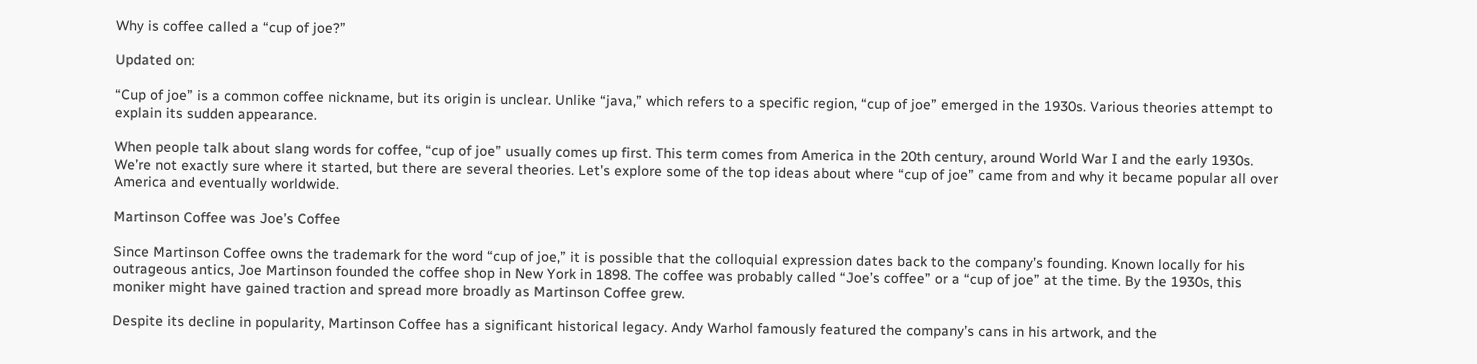Why is coffee called a “cup of joe?”

Updated on:

“Cup of joe” is a common coffee nickname, but its origin is unclear. Unlike “java,” which refers to a specific region, “cup of joe” emerged in the 1930s. Various theories attempt to explain its sudden appearance.

When people talk about slang words for coffee, “cup of joe” usually comes up first. This term comes from America in the 20th century, around World War I and the early 1930s. We’re not exactly sure where it started, but there are several theories. Let’s explore some of the top ideas about where “cup of joe” came from and why it became popular all over America and eventually worldwide.

Martinson Coffee was Joe’s Coffee

Since Martinson Coffee owns the trademark for the word “cup of joe,” it is possible that the colloquial expression dates back to the company’s founding. Known locally for his outrageous antics, Joe Martinson founded the coffee shop in New York in 1898. The coffee was probably called “Joe’s coffee” or a “cup of joe” at the time. By the 1930s, this moniker might have gained traction and spread more broadly as Martinson Coffee grew.

Despite its decline in popularity, Martinson Coffee has a significant historical legacy. Andy Warhol famously featured the company’s cans in his artwork, and the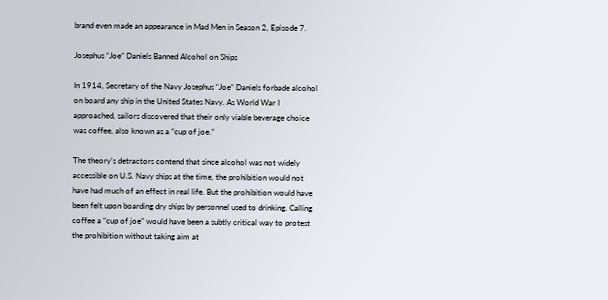brand even made an appearance in Mad Men in Season 2, Episode 7.

Josephus “Joe” Daniels Banned Alcohol on Ships

In 1914, Secretary of the Navy Josephus “Joe” Daniels forbade alcohol on board any ship in the United States Navy. As World War I approached, sailors discovered that their only viable beverage choice was coffee, also known as a “cup of joe.”

The theory’s detractors contend that since alcohol was not widely accessible on U.S. Navy ships at the time, the prohibition would not have had much of an effect in real life. But the prohibition would have been felt upon boarding dry ships by personnel used to drinking. Calling coffee a “cup of joe” would have been a subtly critical way to protest the prohibition without taking aim at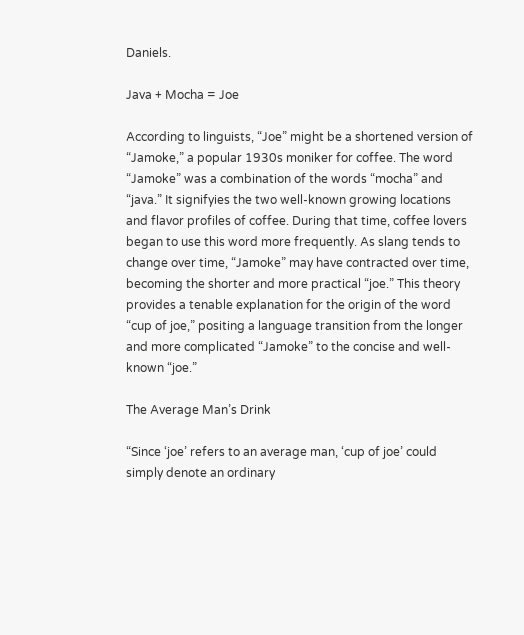Daniels.

Java + Mocha = Joe

According to linguists, “Joe” might be a shortened version of “Jamoke,” a popular 1930s moniker for coffee. The word “Jamoke” was a combination of the words “mocha” and “java.” It signifyies the two well-known growing locations and flavor profiles of coffee. During that time, coffee lovers began to use this word more frequently. As slang tends to change over time, “Jamoke” may have contracted over time, becoming the shorter and more practical “joe.” This theory provides a tenable explanation for the origin of the word “cup of joe,” positing a language transition from the longer and more complicated “Jamoke” to the concise and well-known “joe.”

The Average Man’s Drink

“Since ‘joe’ refers to an average man, ‘cup of joe’ could simply denote an ordinary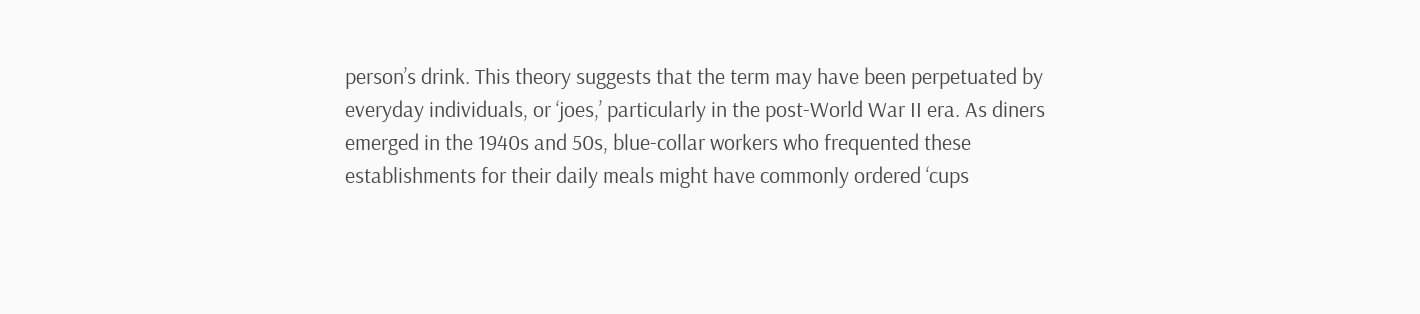person’s drink. This theory suggests that the term may have been perpetuated by everyday individuals, or ‘joes,’ particularly in the post-World War II era. As diners emerged in the 1940s and 50s, blue-collar workers who frequented these establishments for their daily meals might have commonly ordered ‘cups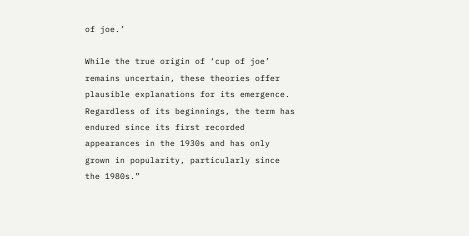of joe.’

While the true origin of ‘cup of joe’ remains uncertain, these theories offer plausible explanations for its emergence. Regardless of its beginnings, the term has endured since its first recorded appearances in the 1930s and has only grown in popularity, particularly since the 1980s.”